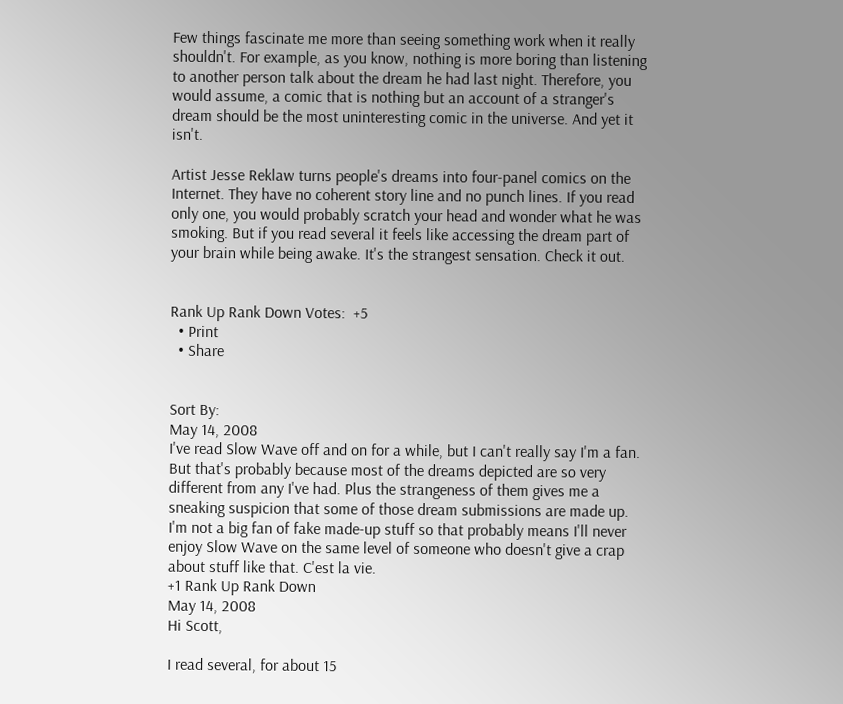Few things fascinate me more than seeing something work when it really shouldn't. For example, as you know, nothing is more boring than listening to another person talk about the dream he had last night. Therefore, you would assume, a comic that is nothing but an account of a stranger's dream should be the most uninteresting comic in the universe. And yet it isn't.

Artist Jesse Reklaw turns people's dreams into four-panel comics on the Internet. They have no coherent story line and no punch lines. If you read only one, you would probably scratch your head and wonder what he was smoking. But if you read several it feels like accessing the dream part of your brain while being awake. It's the strangest sensation. Check it out.


Rank Up Rank Down Votes:  +5
  • Print
  • Share


Sort By:
May 14, 2008
I've read Slow Wave off and on for a while, but I can't really say I'm a fan. But that's probably because most of the dreams depicted are so very different from any I've had. Plus the strangeness of them gives me a sneaking suspicion that some of those dream submissions are made up. I'm not a big fan of fake made-up stuff so that probably means I'll never enjoy Slow Wave on the same level of someone who doesn't give a crap about stuff like that. C'est la vie.
+1 Rank Up Rank Down
May 14, 2008
Hi Scott,

I read several, for about 15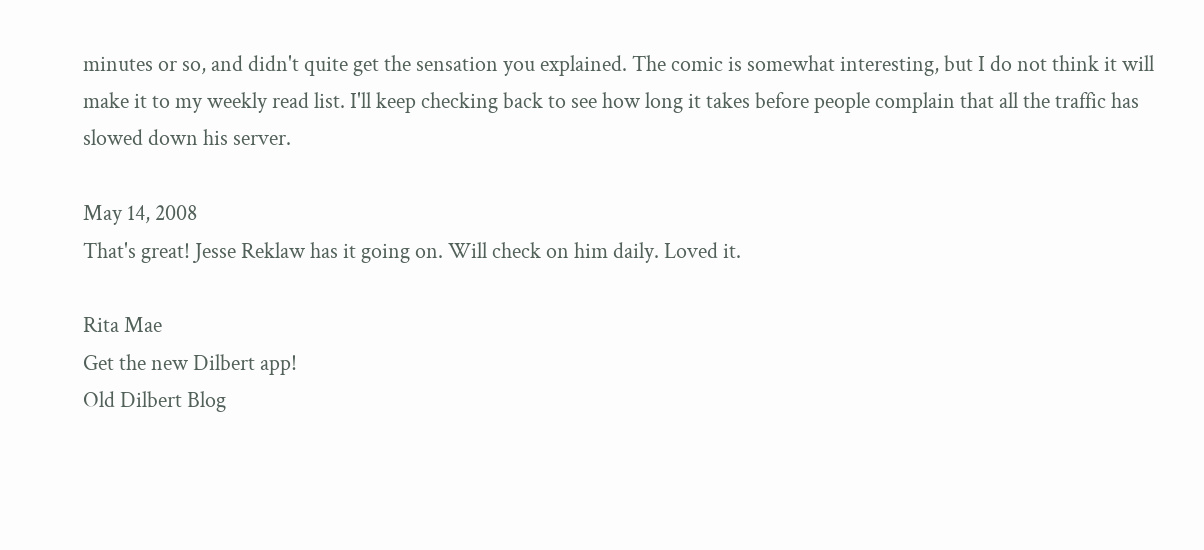minutes or so, and didn't quite get the sensation you explained. The comic is somewhat interesting, but I do not think it will make it to my weekly read list. I'll keep checking back to see how long it takes before people complain that all the traffic has slowed down his server.

May 14, 2008
That's great! Jesse Reklaw has it going on. Will check on him daily. Loved it.

Rita Mae
Get the new Dilbert app!
Old Dilbert Blog